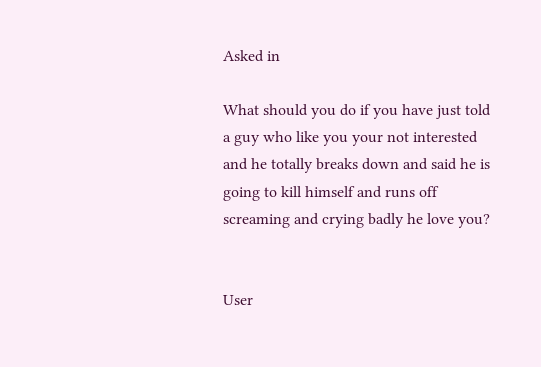Asked in

What should you do if you have just told a guy who like you your not interested and he totally breaks down and said he is going to kill himself and runs off screaming and crying badly he love you?


User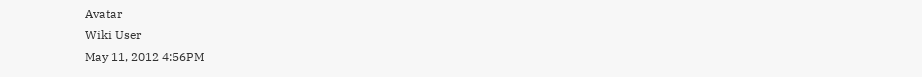Avatar
Wiki User
May 11, 2012 4:56PM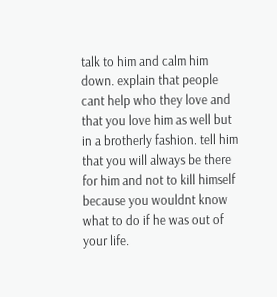talk to him and calm him down. explain that people cant help who they love and that you love him as well but in a brotherly fashion. tell him that you will always be there for him and not to kill himself because you wouldnt know what to do if he was out of your life.